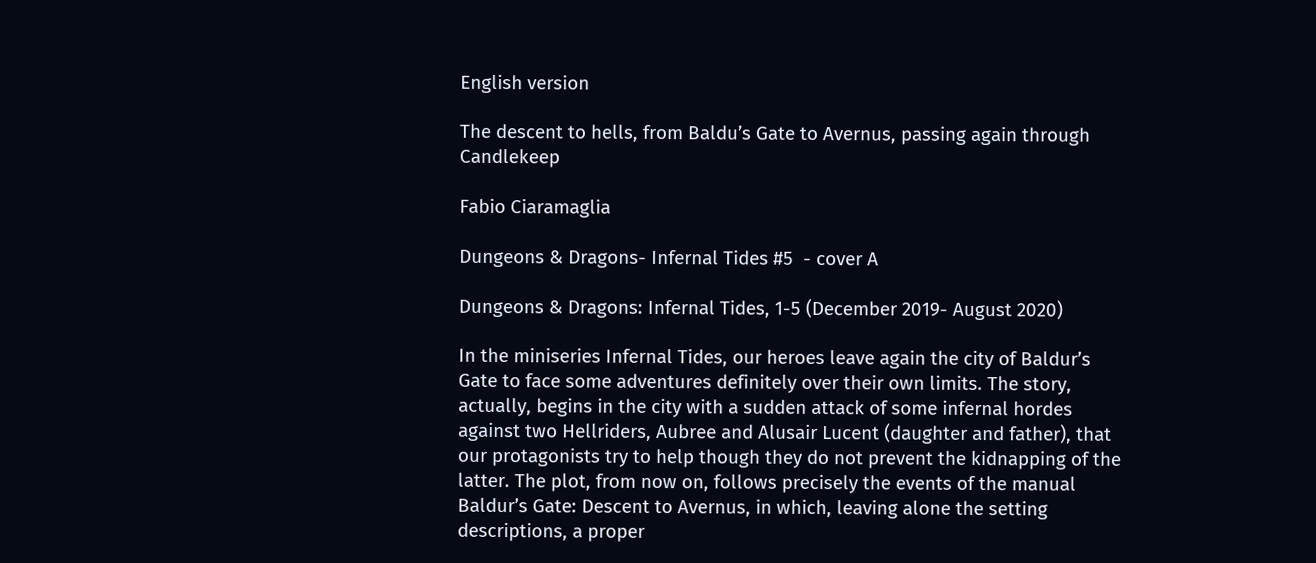English version

The descent to hells, from Baldu’s Gate to Avernus, passing again through Candlekeep

Fabio Ciaramaglia

Dungeons & Dragons- Infernal Tides #5  - cover A

Dungeons & Dragons: Infernal Tides, 1-5 (December 2019- August 2020)

In the miniseries Infernal Tides, our heroes leave again the city of Baldur’s Gate to face some adventures definitely over their own limits. The story, actually, begins in the city with a sudden attack of some infernal hordes against two Hellriders, Aubree and Alusair Lucent (daughter and father), that our protagonists try to help though they do not prevent the kidnapping of the latter. The plot, from now on, follows precisely the events of the manual Baldur’s Gate: Descent to Avernus, in which, leaving alone the setting descriptions, a proper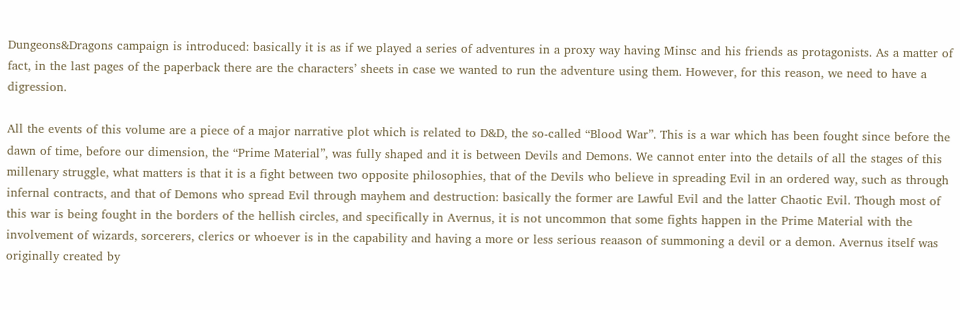Dungeons&Dragons campaign is introduced: basically it is as if we played a series of adventures in a proxy way having Minsc and his friends as protagonists. As a matter of fact, in the last pages of the paperback there are the characters’ sheets in case we wanted to run the adventure using them. However, for this reason, we need to have a digression.

All the events of this volume are a piece of a major narrative plot which is related to D&D, the so-called “Blood War”. This is a war which has been fought since before the dawn of time, before our dimension, the “Prime Material”, was fully shaped and it is between Devils and Demons. We cannot enter into the details of all the stages of this millenary struggle, what matters is that it is a fight between two opposite philosophies, that of the Devils who believe in spreading Evil in an ordered way, such as through infernal contracts, and that of Demons who spread Evil through mayhem and destruction: basically the former are Lawful Evil and the latter Chaotic Evil. Though most of this war is being fought in the borders of the hellish circles, and specifically in Avernus, it is not uncommon that some fights happen in the Prime Material with the involvement of wizards, sorcerers, clerics or whoever is in the capability and having a more or less serious reaason of summoning a devil or a demon. Avernus itself was originally created by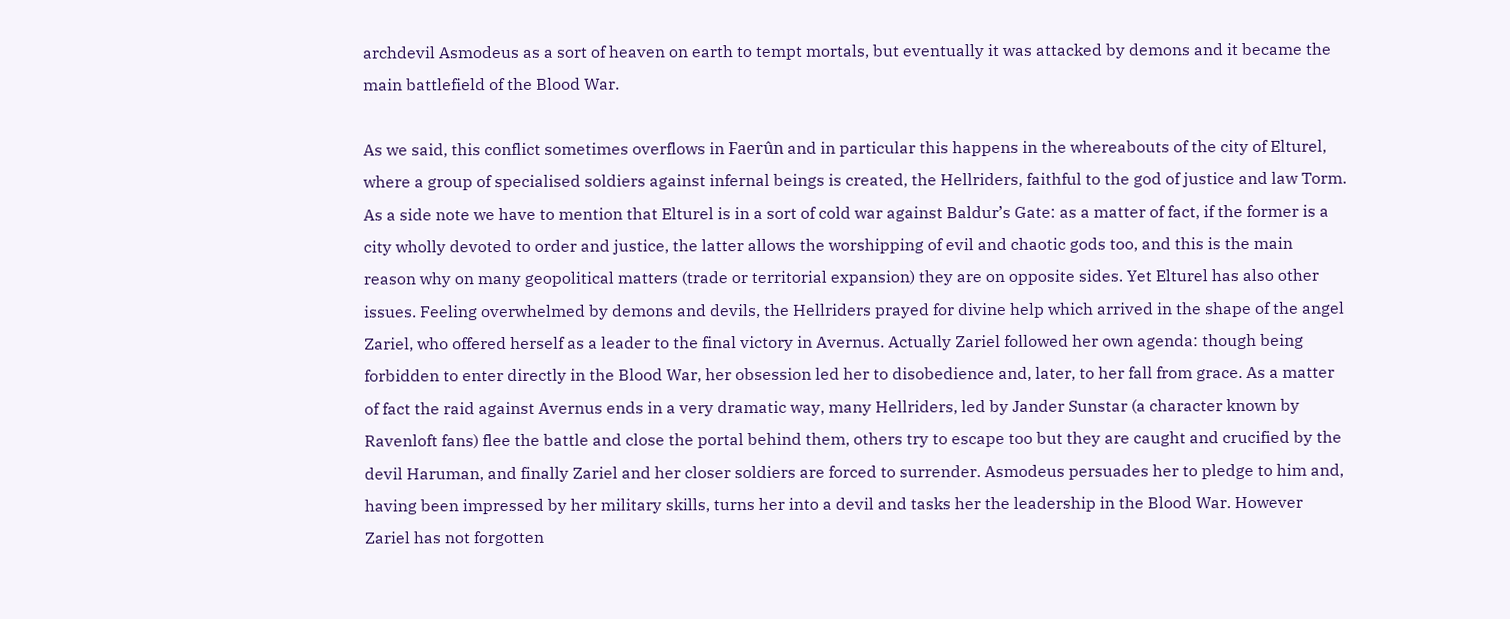archdevil Asmodeus as a sort of heaven on earth to tempt mortals, but eventually it was attacked by demons and it became the main battlefield of the Blood War.

As we said, this conflict sometimes overflows in Faerûn and in particular this happens in the whereabouts of the city of Elturel, where a group of specialised soldiers against infernal beings is created, the Hellriders, faithful to the god of justice and law Torm. As a side note we have to mention that Elturel is in a sort of cold war against Baldur’s Gate: as a matter of fact, if the former is a city wholly devoted to order and justice, the latter allows the worshipping of evil and chaotic gods too, and this is the main reason why on many geopolitical matters (trade or territorial expansion) they are on opposite sides. Yet Elturel has also other issues. Feeling overwhelmed by demons and devils, the Hellriders prayed for divine help which arrived in the shape of the angel Zariel, who offered herself as a leader to the final victory in Avernus. Actually Zariel followed her own agenda: though being forbidden to enter directly in the Blood War, her obsession led her to disobedience and, later, to her fall from grace. As a matter of fact the raid against Avernus ends in a very dramatic way, many Hellriders, led by Jander Sunstar (a character known by Ravenloft fans) flee the battle and close the portal behind them, others try to escape too but they are caught and crucified by the devil Haruman, and finally Zariel and her closer soldiers are forced to surrender. Asmodeus persuades her to pledge to him and, having been impressed by her military skills, turns her into a devil and tasks her the leadership in the Blood War. However Zariel has not forgotten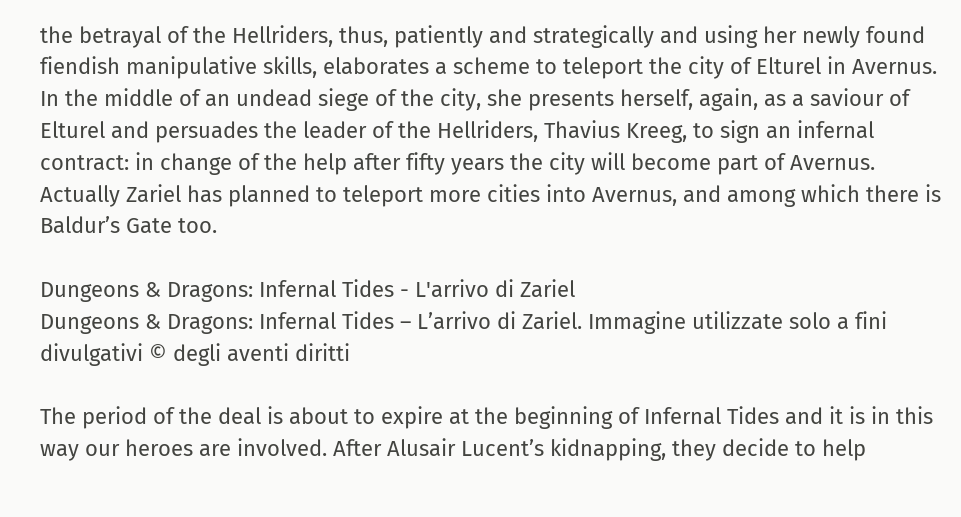the betrayal of the Hellriders, thus, patiently and strategically and using her newly found fiendish manipulative skills, elaborates a scheme to teleport the city of Elturel in Avernus. In the middle of an undead siege of the city, she presents herself, again, as a saviour of Elturel and persuades the leader of the Hellriders, Thavius Kreeg, to sign an infernal contract: in change of the help after fifty years the city will become part of Avernus. Actually Zariel has planned to teleport more cities into Avernus, and among which there is Baldur’s Gate too.

Dungeons & Dragons: Infernal Tides - L'arrivo di Zariel
Dungeons & Dragons: Infernal Tides – L’arrivo di Zariel. Immagine utilizzate solo a fini divulgativi © degli aventi diritti

The period of the deal is about to expire at the beginning of Infernal Tides and it is in this way our heroes are involved. After Alusair Lucent’s kidnapping, they decide to help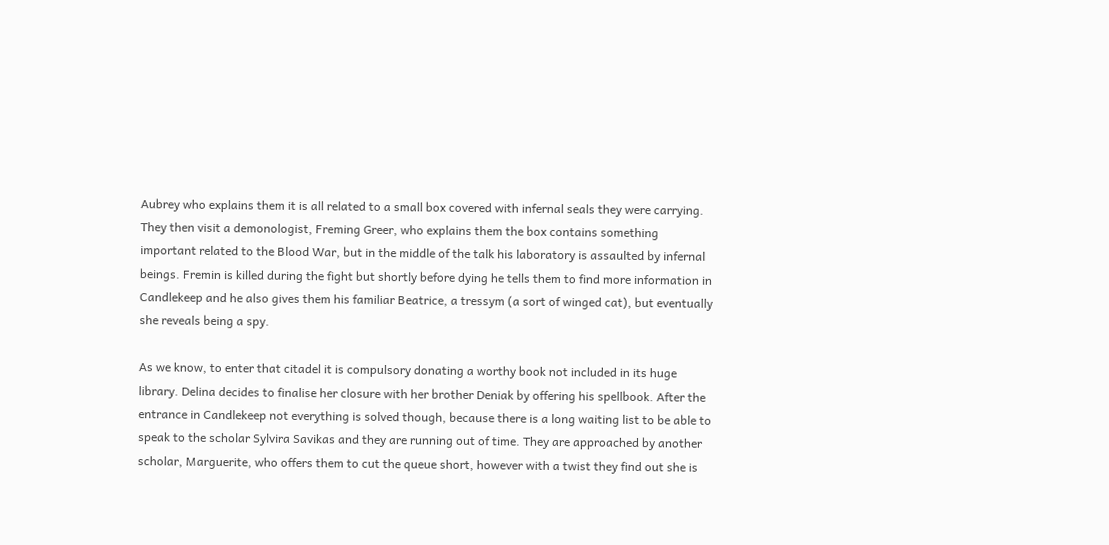Aubrey who explains them it is all related to a small box covered with infernal seals they were carrying. They then visit a demonologist, Freming Greer, who explains them the box contains something important related to the Blood War, but in the middle of the talk his laboratory is assaulted by infernal beings. Fremin is killed during the fight but shortly before dying he tells them to find more information in Candlekeep and he also gives them his familiar Beatrice, a tressym (a sort of winged cat), but eventually she reveals being a spy.

As we know, to enter that citadel it is compulsory donating a worthy book not included in its huge library. Delina decides to finalise her closure with her brother Deniak by offering his spellbook. After the entrance in Candlekeep not everything is solved though, because there is a long waiting list to be able to speak to the scholar Sylvira Savikas and they are running out of time. They are approached by another scholar, Marguerite, who offers them to cut the queue short, however with a twist they find out she is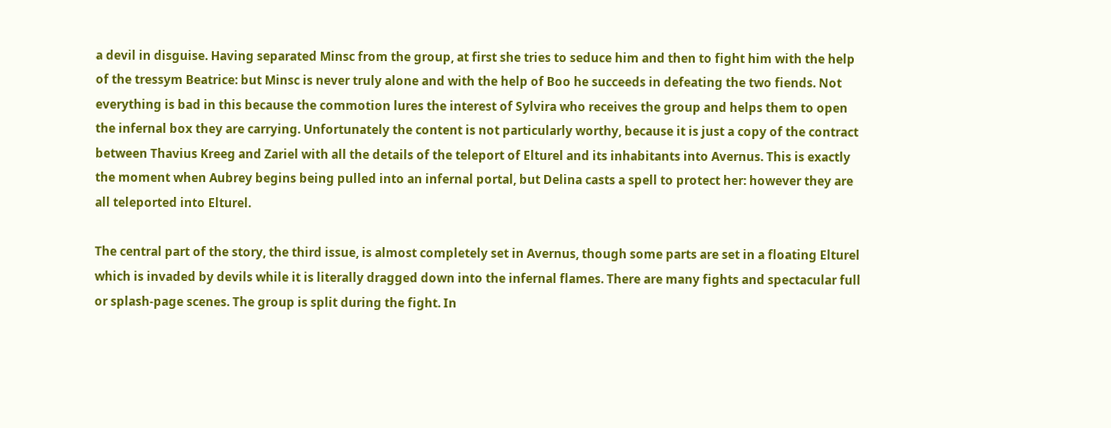a devil in disguise. Having separated Minsc from the group, at first she tries to seduce him and then to fight him with the help of the tressym Beatrice: but Minsc is never truly alone and with the help of Boo he succeeds in defeating the two fiends. Not everything is bad in this because the commotion lures the interest of Sylvira who receives the group and helps them to open the infernal box they are carrying. Unfortunately the content is not particularly worthy, because it is just a copy of the contract between Thavius Kreeg and Zariel with all the details of the teleport of Elturel and its inhabitants into Avernus. This is exactly the moment when Aubrey begins being pulled into an infernal portal, but Delina casts a spell to protect her: however they are all teleported into Elturel.

The central part of the story, the third issue, is almost completely set in Avernus, though some parts are set in a floating Elturel which is invaded by devils while it is literally dragged down into the infernal flames. There are many fights and spectacular full or splash-page scenes. The group is split during the fight. In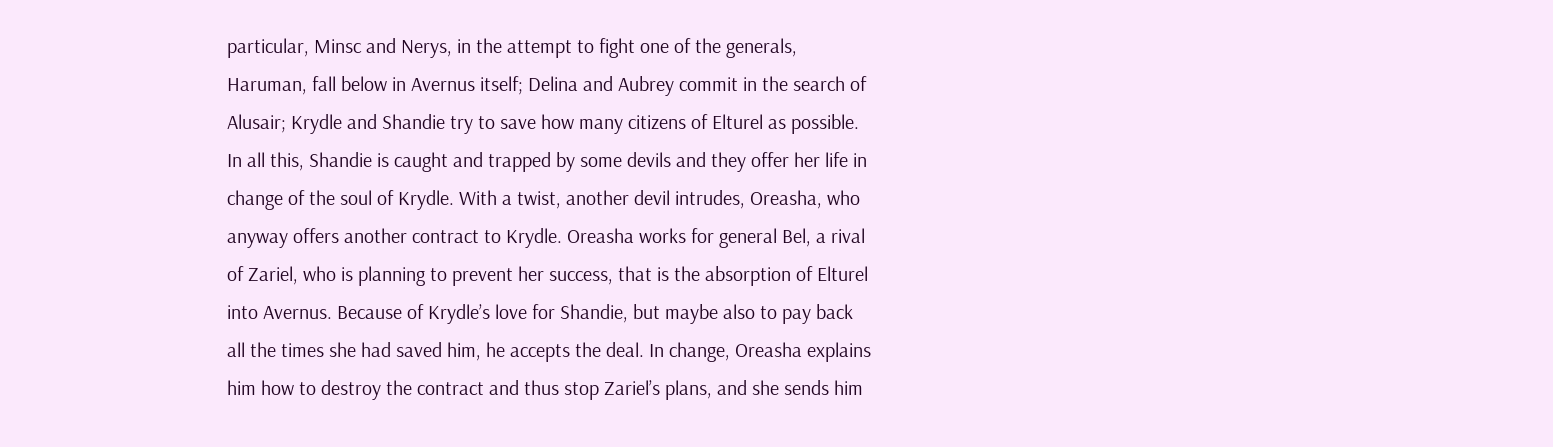particular, Minsc and Nerys, in the attempt to fight one of the generals, Haruman, fall below in Avernus itself; Delina and Aubrey commit in the search of Alusair; Krydle and Shandie try to save how many citizens of Elturel as possible. In all this, Shandie is caught and trapped by some devils and they offer her life in change of the soul of Krydle. With a twist, another devil intrudes, Oreasha, who anyway offers another contract to Krydle. Oreasha works for general Bel, a rival of Zariel, who is planning to prevent her success, that is the absorption of Elturel into Avernus. Because of Krydle’s love for Shandie, but maybe also to pay back all the times she had saved him, he accepts the deal. In change, Oreasha explains him how to destroy the contract and thus stop Zariel’s plans, and she sends him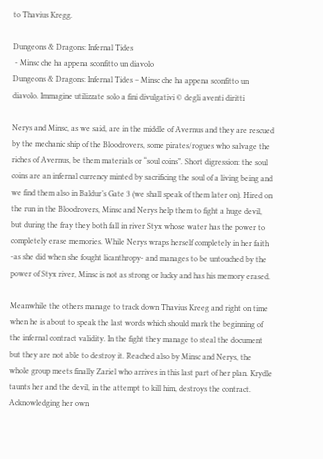to Thavius Kregg.

Dungeons & Dragons: Infernal Tides
 - Minsc che ha appena sconfitto un diavolo
Dungeons & Dragons: Infernal Tides – Minsc che ha appena sconfitto un diavolo. Immagine utilizzate solo a fini divulgativi © degli aventi diritti

Nerys and Minsc, as we said, are in the middle of Avernus and they are rescued by the mechanic ship of the Bloodrovers, some pirates/rogues who salvage the riches of Avernus, be them materials or “soul coins”. Short digression: the soul coins are an infernal currency minted by sacrificing the soul of a living being and we find them also in Baldur’s Gate 3 (we shall speak of them later on). Hired on the run in the Bloodrovers, Minsc and Nerys help them to fight a huge devil, but during the fray they both fall in river Styx whose water has the power to completely erase memories. While Nerys wraps herself completely in her faith -as she did when she fought licanthropy- and manages to be untouched by the power of Styx river, Minsc is not as strong or lucky and has his memory erased.

Meanwhile the others manage to track down Thavius Kreeg and right on time when he is about to speak the last words which should mark the beginning of the infernal contract validity. In the fight they manage to steal the document but they are not able to destroy it. Reached also by Minsc and Nerys, the whole group meets finally Zariel who arrives in this last part of her plan. Krydle taunts her and the devil, in the attempt to kill him, destroys the contract. Acknowledging her own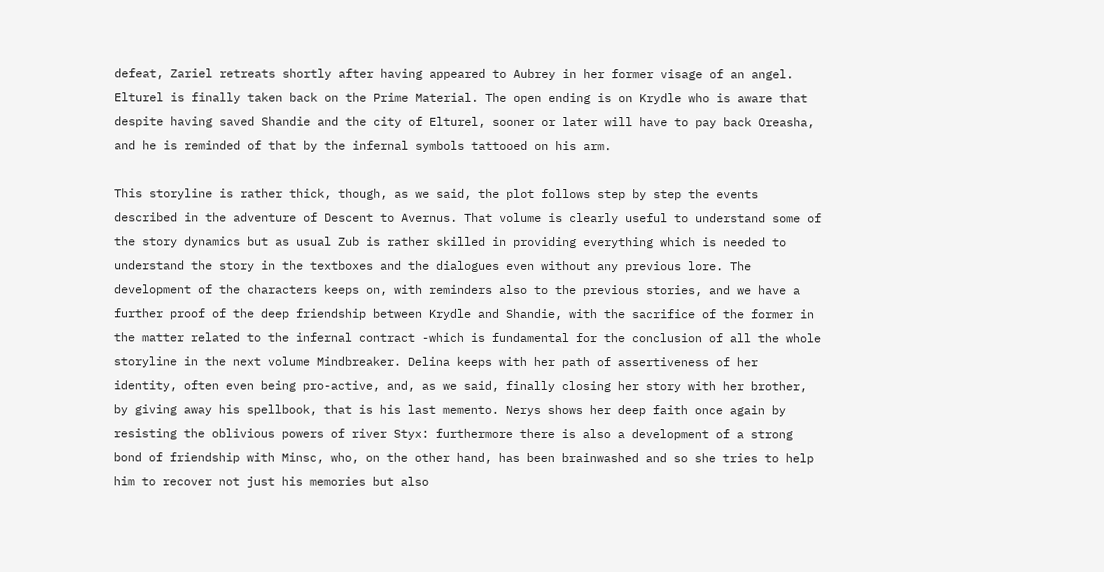defeat, Zariel retreats shortly after having appeared to Aubrey in her former visage of an angel. Elturel is finally taken back on the Prime Material. The open ending is on Krydle who is aware that despite having saved Shandie and the city of Elturel, sooner or later will have to pay back Oreasha, and he is reminded of that by the infernal symbols tattooed on his arm.

This storyline is rather thick, though, as we said, the plot follows step by step the events described in the adventure of Descent to Avernus. That volume is clearly useful to understand some of the story dynamics but as usual Zub is rather skilled in providing everything which is needed to understand the story in the textboxes and the dialogues even without any previous lore. The development of the characters keeps on, with reminders also to the previous stories, and we have a further proof of the deep friendship between Krydle and Shandie, with the sacrifice of the former in the matter related to the infernal contract -which is fundamental for the conclusion of all the whole storyline in the next volume Mindbreaker. Delina keeps with her path of assertiveness of her identity, often even being pro-active, and, as we said, finally closing her story with her brother, by giving away his spellbook, that is his last memento. Nerys shows her deep faith once again by resisting the oblivious powers of river Styx: furthermore there is also a development of a strong bond of friendship with Minsc, who, on the other hand, has been brainwashed and so she tries to help him to recover not just his memories but also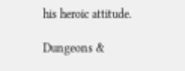his heroic attitude.

Dungeons &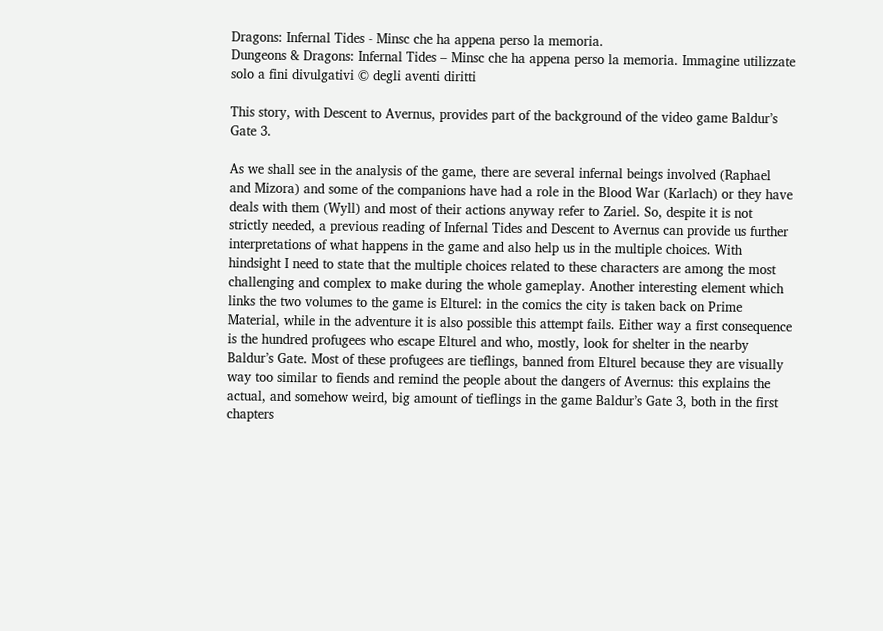Dragons: Infernal Tides - Minsc che ha appena perso la memoria.
Dungeons & Dragons: Infernal Tides – Minsc che ha appena perso la memoria. Immagine utilizzate solo a fini divulgativi © degli aventi diritti

This story, with Descent to Avernus, provides part of the background of the video game Baldur’s Gate 3.

As we shall see in the analysis of the game, there are several infernal beings involved (Raphael and Mizora) and some of the companions have had a role in the Blood War (Karlach) or they have deals with them (Wyll) and most of their actions anyway refer to Zariel. So, despite it is not strictly needed, a previous reading of Infernal Tides and Descent to Avernus can provide us further interpretations of what happens in the game and also help us in the multiple choices. With hindsight I need to state that the multiple choices related to these characters are among the most challenging and complex to make during the whole gameplay. Another interesting element which links the two volumes to the game is Elturel: in the comics the city is taken back on Prime Material, while in the adventure it is also possible this attempt fails. Either way a first consequence is the hundred profugees who escape Elturel and who, mostly, look for shelter in the nearby Baldur’s Gate. Most of these profugees are tieflings, banned from Elturel because they are visually way too similar to fiends and remind the people about the dangers of Avernus: this explains the actual, and somehow weird, big amount of tieflings in the game Baldur’s Gate 3, both in the first chapters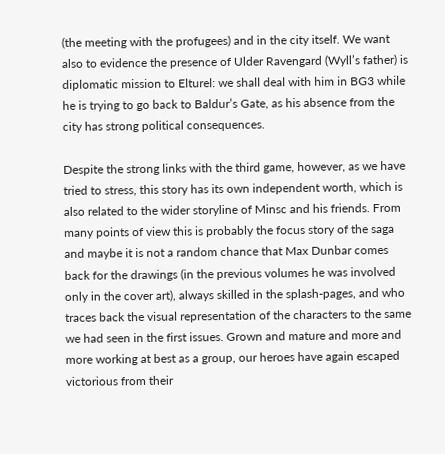(the meeting with the profugees) and in the city itself. We want also to evidence the presence of Ulder Ravengard (Wyll’s father) is diplomatic mission to Elturel: we shall deal with him in BG3 while he is trying to go back to Baldur’s Gate, as his absence from the city has strong political consequences.

Despite the strong links with the third game, however, as we have tried to stress, this story has its own independent worth, which is also related to the wider storyline of Minsc and his friends. From many points of view this is probably the focus story of the saga and maybe it is not a random chance that Max Dunbar comes back for the drawings (in the previous volumes he was involved only in the cover art), always skilled in the splash-pages, and who traces back the visual representation of the characters to the same we had seen in the first issues. Grown and mature and more and more working at best as a group, our heroes have again escaped victorious from their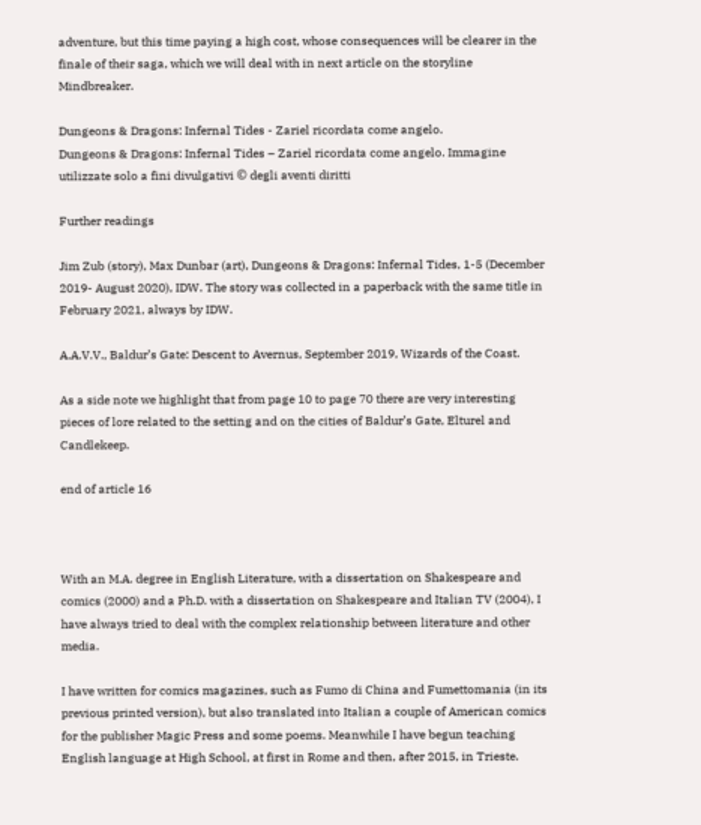adventure, but this time paying a high cost, whose consequences will be clearer in the finale of their saga, which we will deal with in next article on the storyline Mindbreaker.

Dungeons & Dragons: Infernal Tides - Zariel ricordata come angelo.
Dungeons & Dragons: Infernal Tides – Zariel ricordata come angelo. Immagine utilizzate solo a fini divulgativi © degli aventi diritti

Further readings

Jim Zub (story), Max Dunbar (art), Dungeons & Dragons: Infernal Tides, 1-5 (December 2019- August 2020), IDW. The story was collected in a paperback with the same title in February 2021, always by IDW.

A.A.V.V., Baldur’s Gate: Descent to Avernus, September 2019, Wizards of the Coast.

As a side note we highlight that from page 10 to page 70 there are very interesting pieces of lore related to the setting and on the cities of Baldur’s Gate, Elturel and Candlekeep.

end of article 16



With an M.A. degree in English Literature, with a dissertation on Shakespeare and comics (2000) and a Ph.D. with a dissertation on Shakespeare and Italian TV (2004), I have always tried to deal with the complex relationship between literature and other media.

I have written for comics magazines, such as Fumo di China and Fumettomania (in its previous printed version), but also translated into Italian a couple of American comics for the publisher Magic Press and some poems. Meanwhile I have begun teaching English language at High School, at first in Rome and then, after 2015, in Trieste.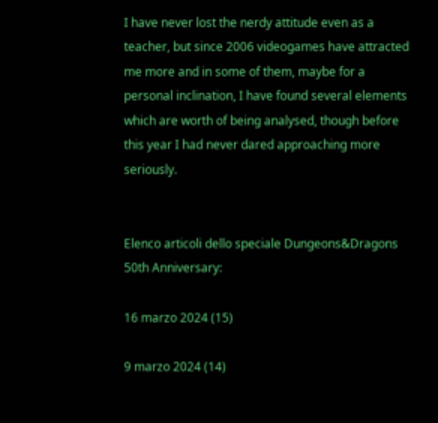I have never lost the nerdy attitude even as a teacher, but since 2006 videogames have attracted me more and in some of them, maybe for a personal inclination, I have found several elements which are worth of being analysed, though before this year I had never dared approaching more seriously.


Elenco articoli dello speciale Dungeons&Dragons 50th Anniversary:

16 marzo 2024 (15)

9 marzo 2024 (14)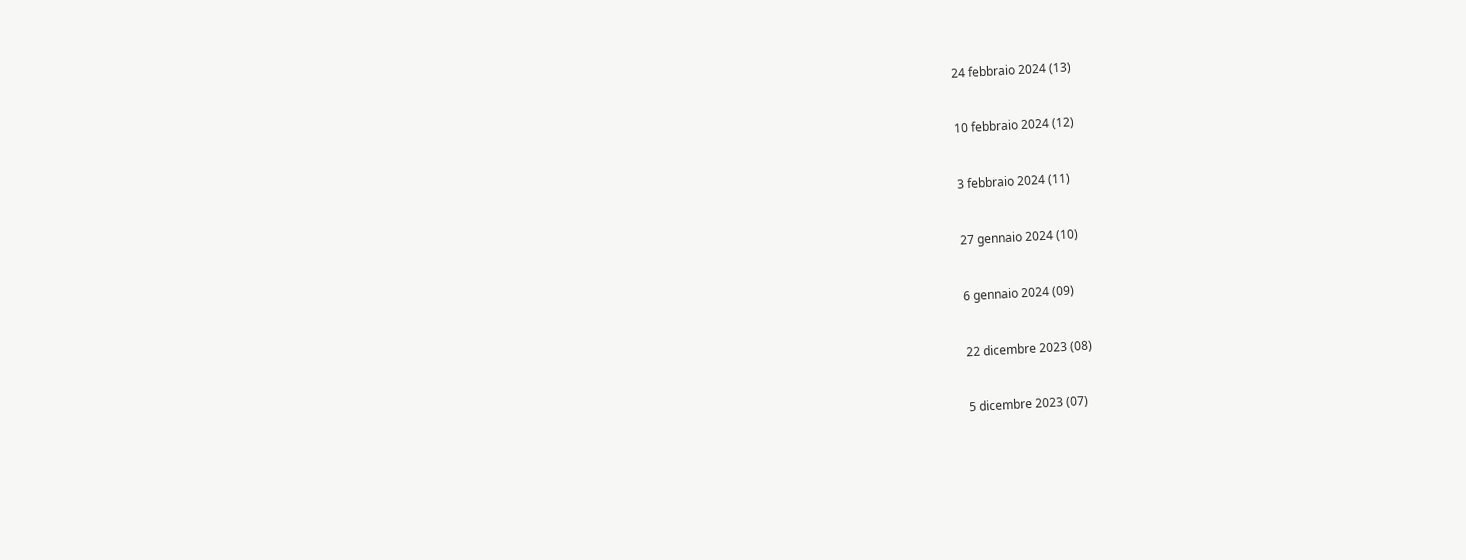24 febbraio 2024 (13)


10 febbraio 2024 (12)


3 febbraio 2024 (11)


27 gennaio 2024 (10)


6 gennaio 2024 (09)


22 dicembre 2023 (08)


5 dicembre 2023 (07)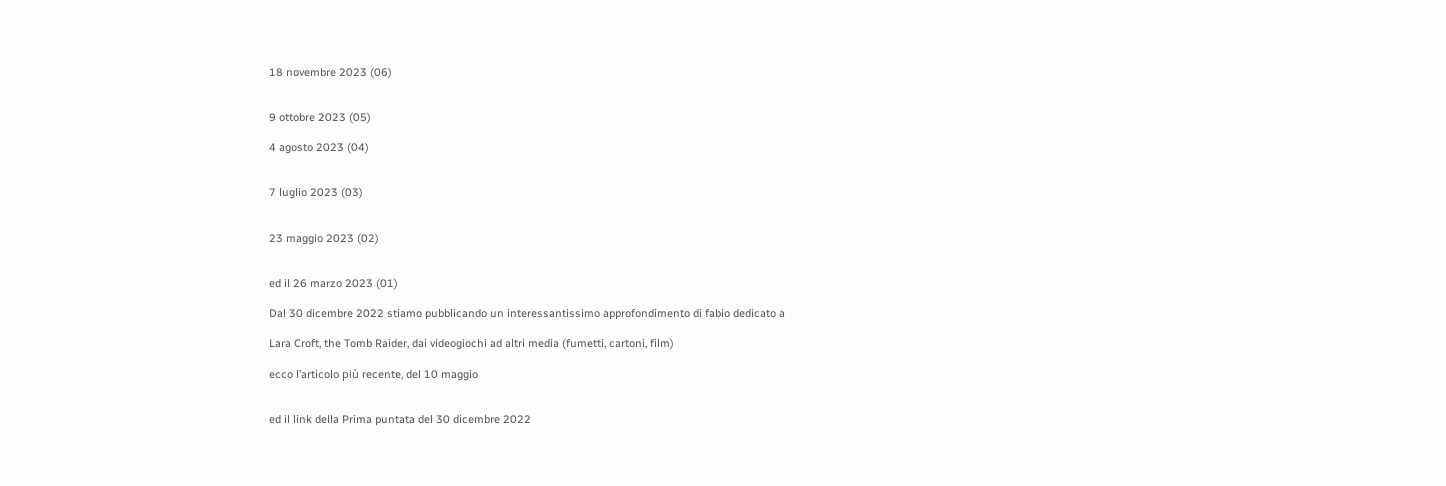18 novembre 2023 (06)


9 ottobre 2023 (05)

4 agosto 2023 (04)


7 luglio 2023 (03)


23 maggio 2023 (02)


ed il 26 marzo 2023 (01)

Dal 30 dicembre 2022 stiamo pubblicando un interessantissimo approfondimento di fabio dedicato a

Lara Croft, the Tomb Raider, dai videogiochi ad altri media (fumetti, cartoni, film)

ecco l’articolo più recente, del 10 maggio


ed il link della Prima puntata del 30 dicembre 2022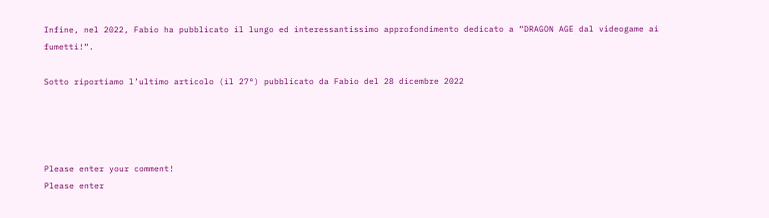Infine, nel 2022, Fabio ha pubblicato il lungo ed interessantissimo approfondimento dedicato a “DRAGON AGE dal videogame ai fumetti!“.

Sotto riportiamo l’ultimo articolo (il 27°) pubblicato da Fabio del 28 dicembre 2022




Please enter your comment!
Please enter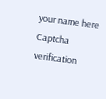your name here
Captcha verification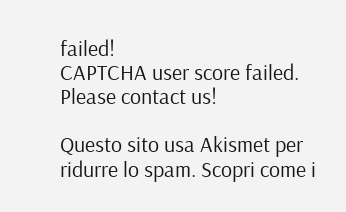failed!
CAPTCHA user score failed. Please contact us!

Questo sito usa Akismet per ridurre lo spam. Scopri come i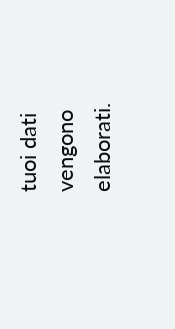tuoi dati vengono elaborati.